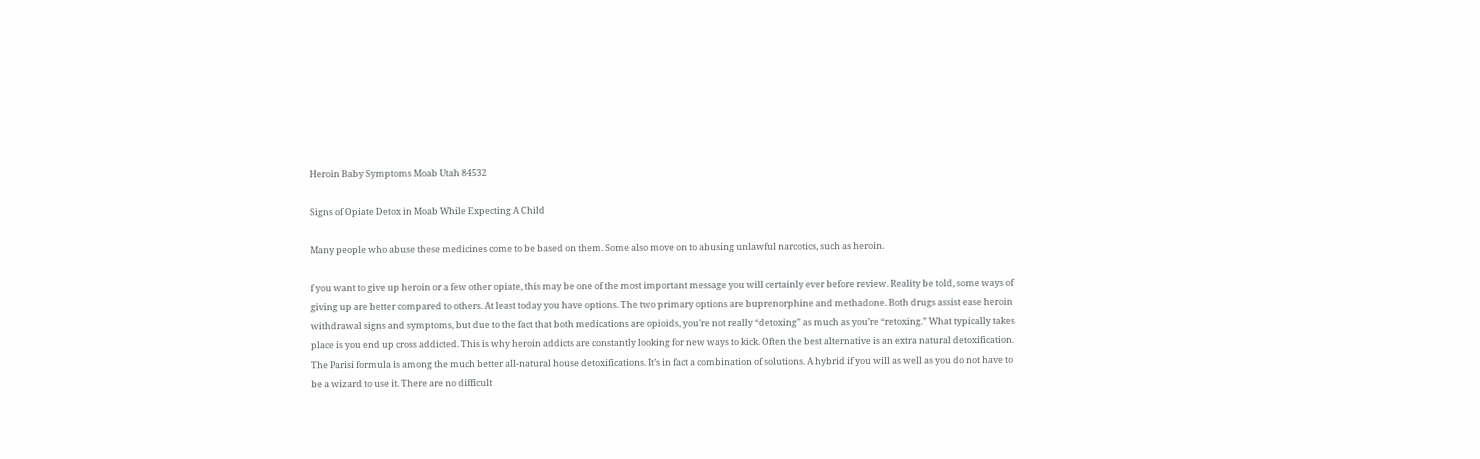Heroin Baby Symptoms Moab Utah 84532

Signs of Opiate Detox in Moab While Expecting A Child

Many people who abuse these medicines come to be based on them. Some also move on to abusing unlawful narcotics, such as heroin.

f you want to give up heroin or a few other opiate, this may be one of the most important message you will certainly ever before review. Reality be told, some ways of giving up are better compared to others. At least today you have options. The two primary options are buprenorphine and methadone. Both drugs assist ease heroin withdrawal signs and symptoms, but due to the fact that both medications are opioids, you’re not really “detoxing” as much as you’re “retoxing.” What typically takes place is you end up cross addicted. This is why heroin addicts are constantly looking for new ways to kick. Often the best alternative is an extra natural detoxification. The Parisi formula is among the much better all-natural house detoxifications. It’s in fact a combination of solutions. A hybrid if you will as well as you do not have to be a wizard to use it. There are no difficult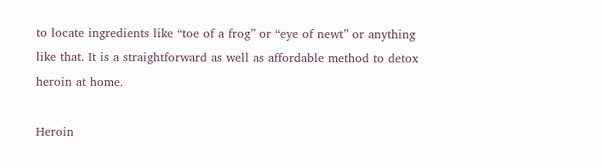to locate ingredients like “toe of a frog” or “eye of newt” or anything like that. It is a straightforward as well as affordable method to detox heroin at home.

Heroin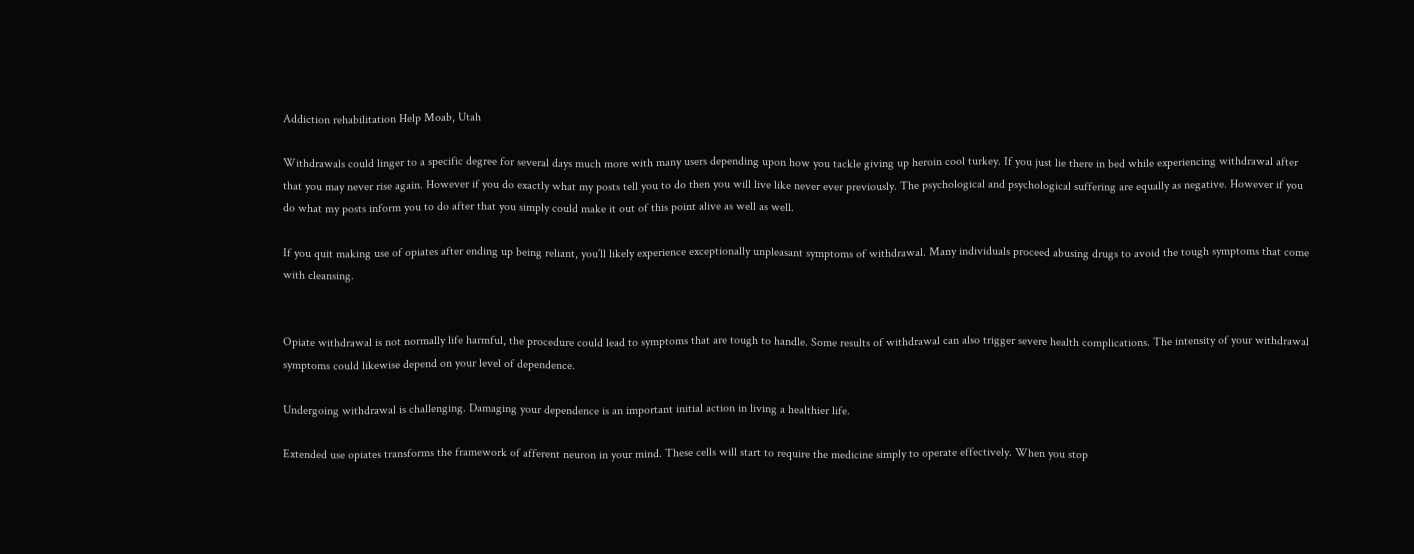Addiction rehabilitation Help Moab, Utah

Withdrawals could linger to a specific degree for several days much more with many users depending upon how you tackle giving up heroin cool turkey. If you just lie there in bed while experiencing withdrawal after that you may never rise again. However if you do exactly what my posts tell you to do then you will live like never ever previously. The psychological and psychological suffering are equally as negative. However if you do what my posts inform you to do after that you simply could make it out of this point alive as well as well.

If you quit making use of opiates after ending up being reliant, you’ll likely experience exceptionally unpleasant symptoms of withdrawal. Many individuals proceed abusing drugs to avoid the tough symptoms that come with cleansing.


Opiate withdrawal is not normally life harmful, the procedure could lead to symptoms that are tough to handle. Some results of withdrawal can also trigger severe health complications. The intensity of your withdrawal symptoms could likewise depend on your level of dependence.

Undergoing withdrawal is challenging. Damaging your dependence is an important initial action in living a healthier life.

Extended use opiates transforms the framework of afferent neuron in your mind. These cells will start to require the medicine simply to operate effectively. When you stop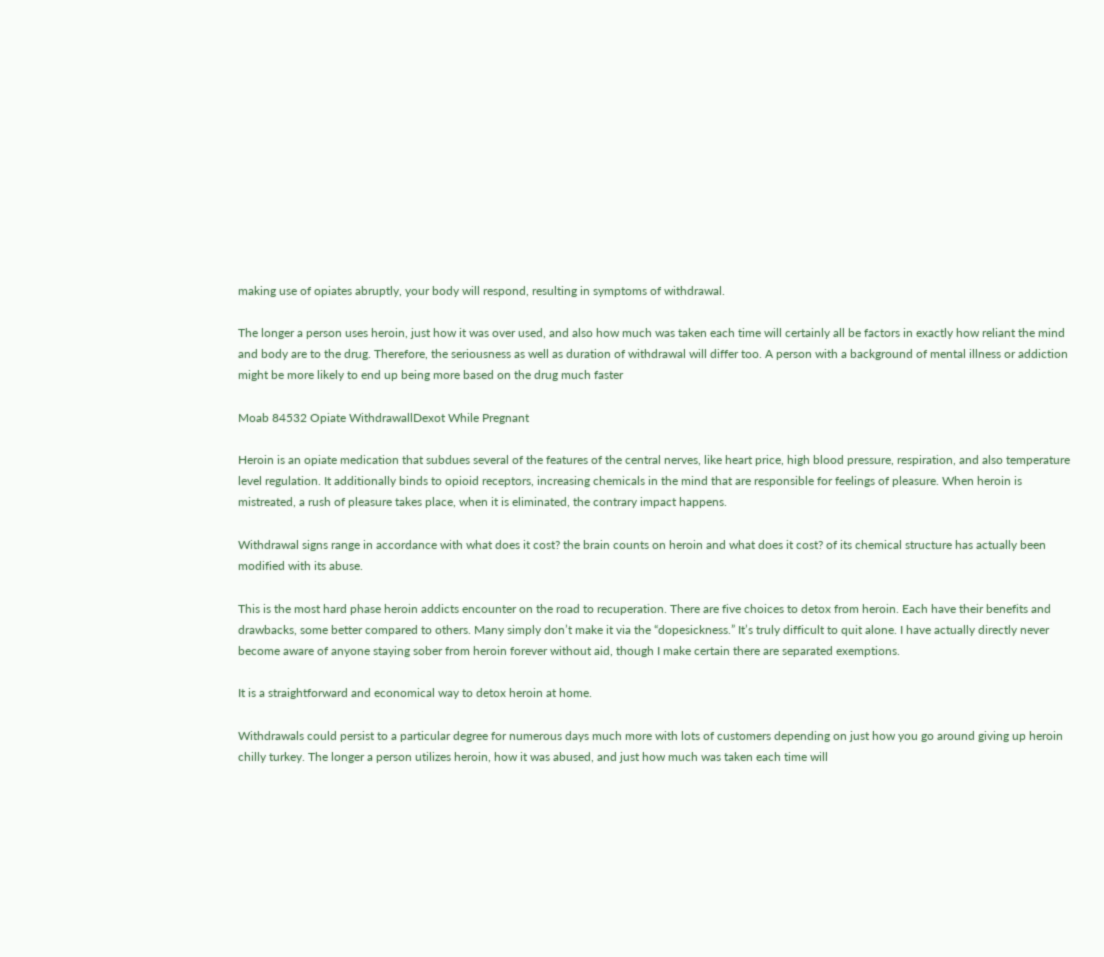making use of opiates abruptly, your body will respond, resulting in symptoms of withdrawal.

The longer a person uses heroin, just how it was over used, and also how much was taken each time will certainly all be factors in exactly how reliant the mind and body are to the drug. Therefore, the seriousness as well as duration of withdrawal will differ too. A person with a background of mental illness or addiction might be more likely to end up being more based on the drug much faster

Moab 84532 Opiate WithdrawallDexot While Pregnant

Heroin is an opiate medication that subdues several of the features of the central nerves, like heart price, high blood pressure, respiration, and also temperature level regulation. It additionally binds to opioid receptors, increasing chemicals in the mind that are responsible for feelings of pleasure. When heroin is mistreated, a rush of pleasure takes place, when it is eliminated, the contrary impact happens.

Withdrawal signs range in accordance with what does it cost? the brain counts on heroin and what does it cost? of its chemical structure has actually been modified with its abuse.

This is the most hard phase heroin addicts encounter on the road to recuperation. There are five choices to detox from heroin. Each have their benefits and drawbacks, some better compared to others. Many simply don’t make it via the “dopesickness.” It’s truly difficult to quit alone. I have actually directly never become aware of anyone staying sober from heroin forever without aid, though I make certain there are separated exemptions.

It is a straightforward and economical way to detox heroin at home.

Withdrawals could persist to a particular degree for numerous days much more with lots of customers depending on just how you go around giving up heroin chilly turkey. The longer a person utilizes heroin, how it was abused, and just how much was taken each time will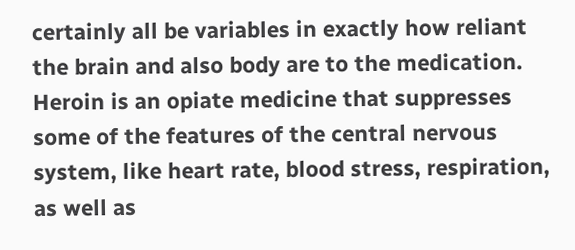certainly all be variables in exactly how reliant the brain and also body are to the medication. Heroin is an opiate medicine that suppresses some of the features of the central nervous system, like heart rate, blood stress, respiration, as well as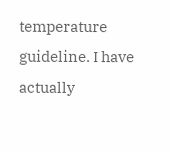temperature guideline. I have actually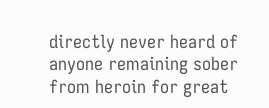directly never heard of anyone remaining sober from heroin for great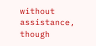without assistance, though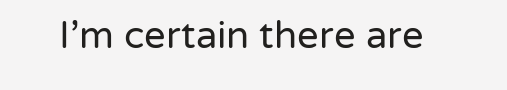I’m certain there are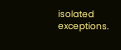isolated exceptions.